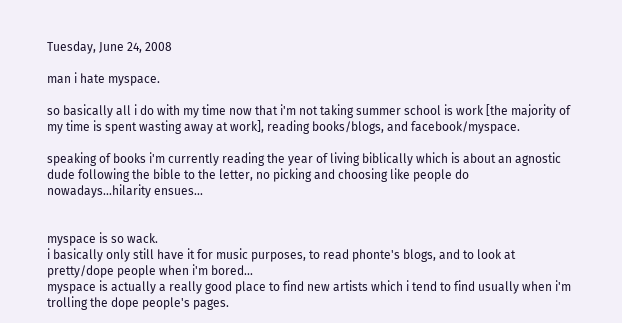Tuesday, June 24, 2008

man i hate myspace.

so basically all i do with my time now that i'm not taking summer school is work [the majority of my time is spent wasting away at work], reading books/blogs, and facebook/myspace.

speaking of books i'm currently reading the year of living biblically which is about an agnostic dude following the bible to the letter, no picking and choosing like people do nowadays...hilarity ensues...


myspace is so wack.
i basically only still have it for music purposes, to read phonte's blogs, and to look at pretty/dope people when i'm bored...
myspace is actually a really good place to find new artists which i tend to find usually when i'm trolling the dope people's pages.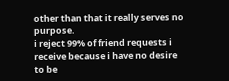other than that it really serves no purpose.
i reject 99% of friend requests i receive because i have no desire to be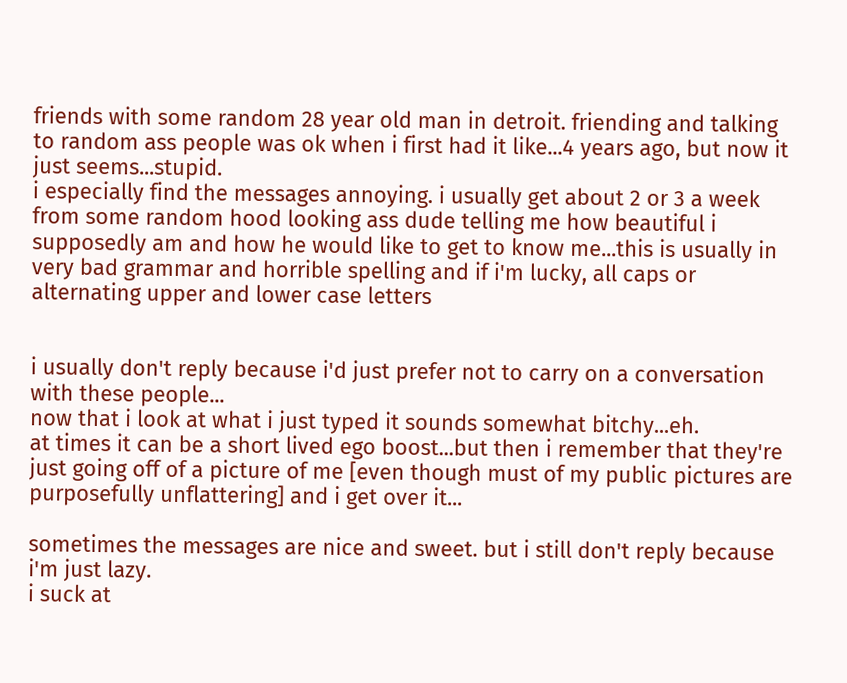friends with some random 28 year old man in detroit. friending and talking to random ass people was ok when i first had it like...4 years ago, but now it just seems...stupid.
i especially find the messages annoying. i usually get about 2 or 3 a week from some random hood looking ass dude telling me how beautiful i supposedly am and how he would like to get to know me...this is usually in very bad grammar and horrible spelling and if i'm lucky, all caps or alternating upper and lower case letters


i usually don't reply because i'd just prefer not to carry on a conversation with these people...
now that i look at what i just typed it sounds somewhat bitchy...eh.
at times it can be a short lived ego boost...but then i remember that they're just going off of a picture of me [even though must of my public pictures are purposefully unflattering] and i get over it...

sometimes the messages are nice and sweet. but i still don't reply because i'm just lazy.
i suck at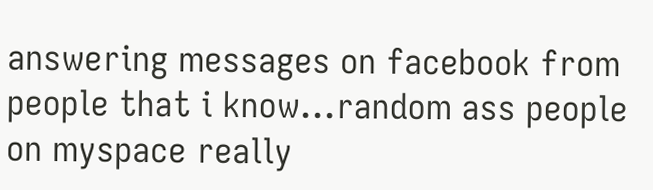answering messages on facebook from people that i know...random ass people on myspace really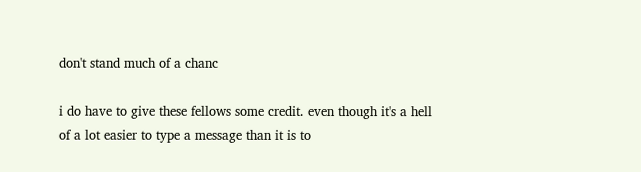don't stand much of a chanc

i do have to give these fellows some credit. even though it's a hell of a lot easier to type a message than it is to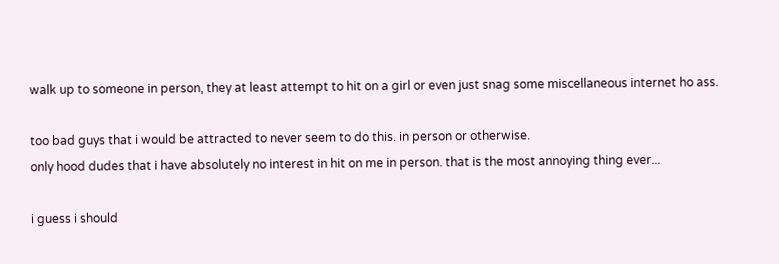walk up to someone in person, they at least attempt to hit on a girl or even just snag some miscellaneous internet ho ass.

too bad guys that i would be attracted to never seem to do this. in person or otherwise.
only hood dudes that i have absolutely no interest in hit on me in person. that is the most annoying thing ever...

i guess i should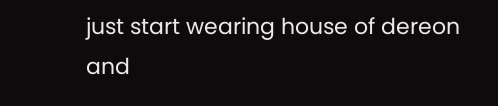just start wearing house of dereon and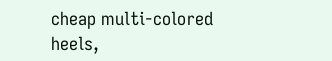cheap multi-colored heels,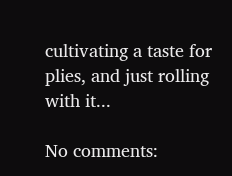cultivating a taste for plies, and just rolling with it...

No comments: